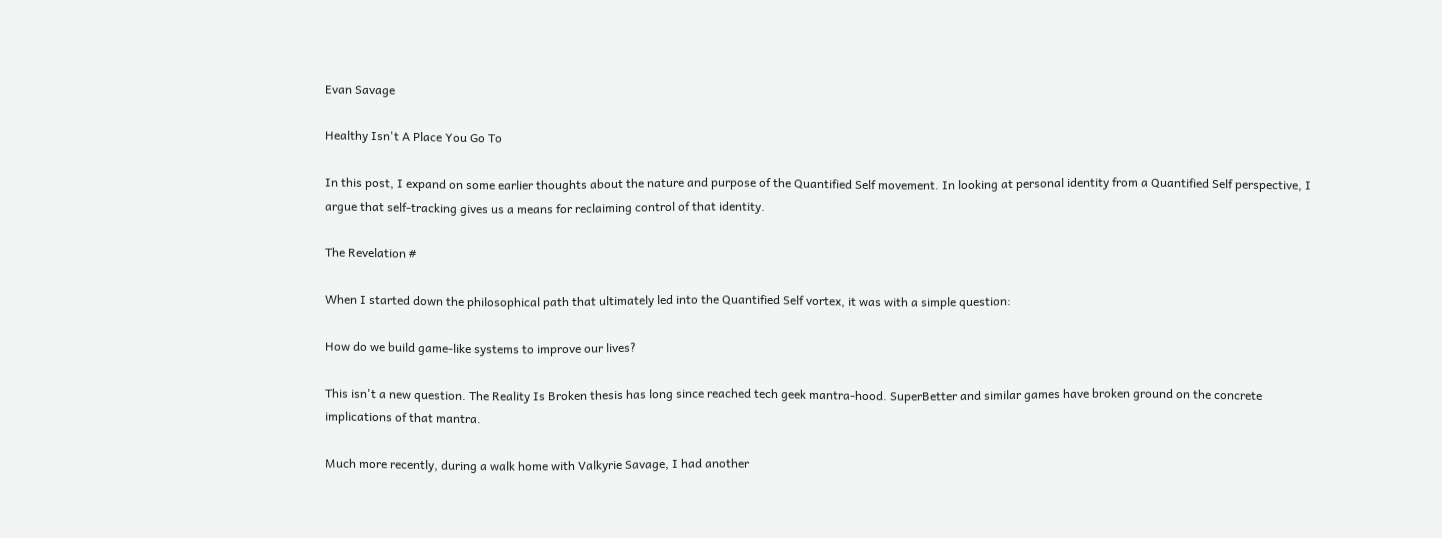Evan Savage

Healthy Isn't A Place You Go To

In this post, I expand on some earlier thoughts about the nature and purpose of the Quantified Self movement. In looking at personal identity from a Quantified Self perspective, I argue that self-tracking gives us a means for reclaiming control of that identity.

The Revelation #

When I started down the philosophical path that ultimately led into the Quantified Self vortex, it was with a simple question:

How do we build game-like systems to improve our lives?

This isn't a new question. The Reality Is Broken thesis has long since reached tech geek mantra-hood. SuperBetter and similar games have broken ground on the concrete implications of that mantra.

Much more recently, during a walk home with Valkyrie Savage, I had another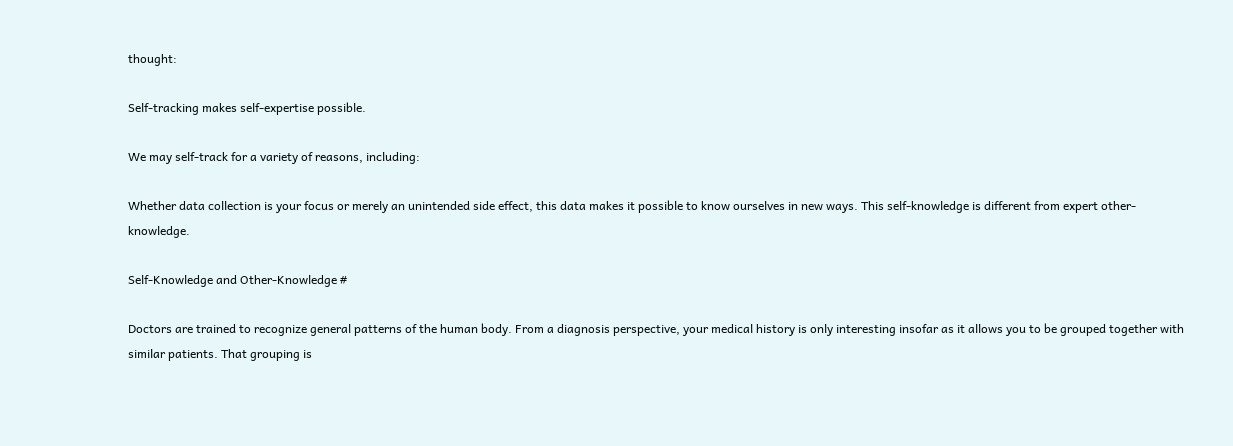thought:

Self-tracking makes self-expertise possible.

We may self-track for a variety of reasons, including:

Whether data collection is your focus or merely an unintended side effect, this data makes it possible to know ourselves in new ways. This self-knowledge is different from expert other-knowledge.

Self-Knowledge and Other-Knowledge #

Doctors are trained to recognize general patterns of the human body. From a diagnosis perspective, your medical history is only interesting insofar as it allows you to be grouped together with similar patients. That grouping is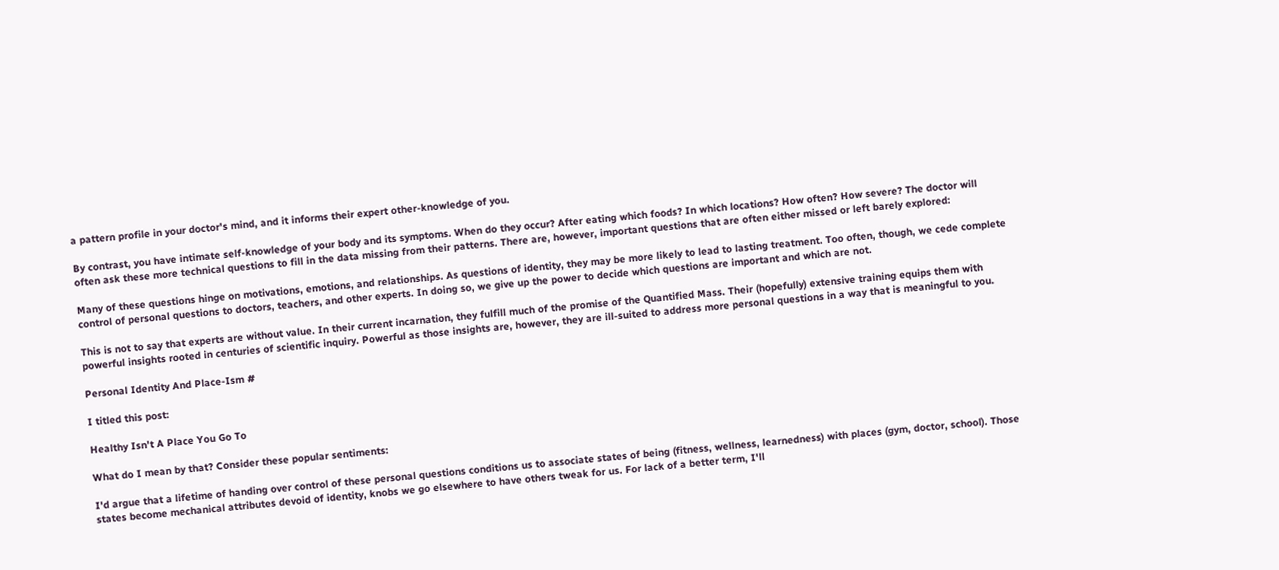a pattern profile in your doctor's mind, and it informs their expert other-knowledge of you.

By contrast, you have intimate self-knowledge of your body and its symptoms. When do they occur? After eating which foods? In which locations? How often? How severe? The doctor will often ask these more technical questions to fill in the data missing from their patterns. There are, however, important questions that are often either missed or left barely explored:

Many of these questions hinge on motivations, emotions, and relationships. As questions of identity, they may be more likely to lead to lasting treatment. Too often, though, we cede complete control of personal questions to doctors, teachers, and other experts. In doing so, we give up the power to decide which questions are important and which are not.

This is not to say that experts are without value. In their current incarnation, they fulfill much of the promise of the Quantified Mass. Their (hopefully) extensive training equips them with powerful insights rooted in centuries of scientific inquiry. Powerful as those insights are, however, they are ill-suited to address more personal questions in a way that is meaningful to you.

Personal Identity And Place-Ism #

I titled this post:

Healthy Isn't A Place You Go To

What do I mean by that? Consider these popular sentiments:

I'd argue that a lifetime of handing over control of these personal questions conditions us to associate states of being (fitness, wellness, learnedness) with places (gym, doctor, school). Those states become mechanical attributes devoid of identity, knobs we go elsewhere to have others tweak for us. For lack of a better term, I'll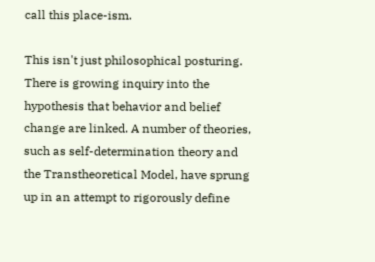call this place-ism.

This isn't just philosophical posturing. There is growing inquiry into the hypothesis that behavior and belief change are linked. A number of theories, such as self-determination theory and the Transtheoretical Model, have sprung up in an attempt to rigorously define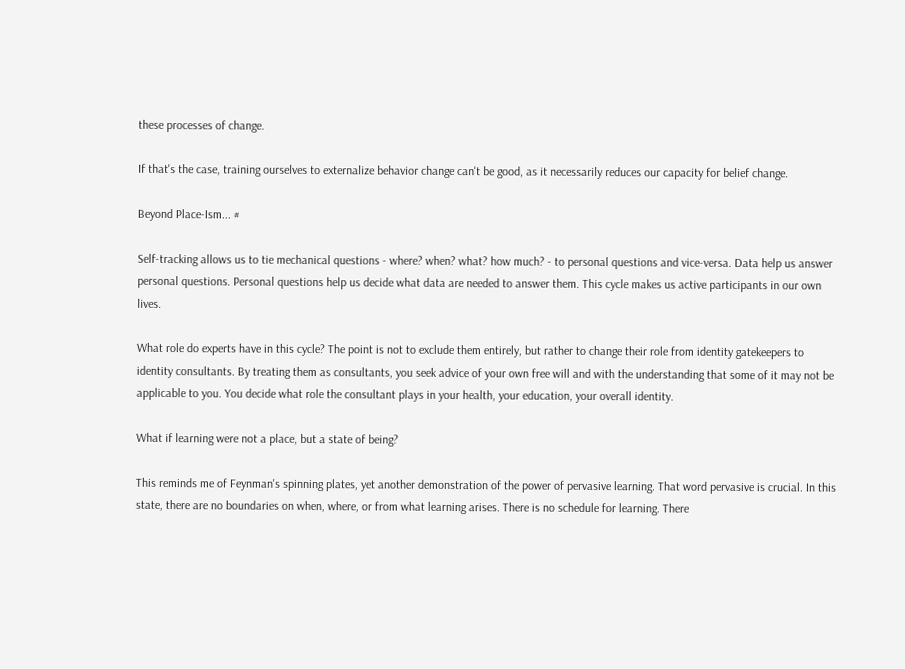these processes of change.

If that's the case, training ourselves to externalize behavior change can't be good, as it necessarily reduces our capacity for belief change.

Beyond Place-Ism... #

Self-tracking allows us to tie mechanical questions - where? when? what? how much? - to personal questions and vice-versa. Data help us answer personal questions. Personal questions help us decide what data are needed to answer them. This cycle makes us active participants in our own lives.

What role do experts have in this cycle? The point is not to exclude them entirely, but rather to change their role from identity gatekeepers to identity consultants. By treating them as consultants, you seek advice of your own free will and with the understanding that some of it may not be applicable to you. You decide what role the consultant plays in your health, your education, your overall identity.

What if learning were not a place, but a state of being?

This reminds me of Feynman's spinning plates, yet another demonstration of the power of pervasive learning. That word pervasive is crucial. In this state, there are no boundaries on when, where, or from what learning arises. There is no schedule for learning. There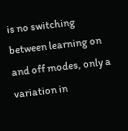is no switching between learning on and off modes, only a variation in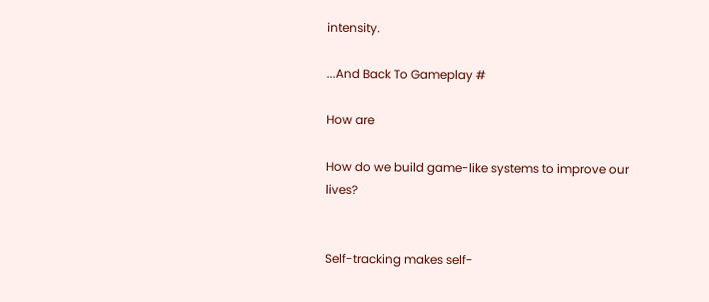intensity.

...And Back To Gameplay #

How are

How do we build game-like systems to improve our lives?


Self-tracking makes self-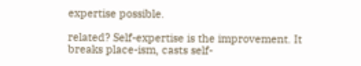expertise possible.

related? Self-expertise is the improvement. It breaks place-ism, casts self-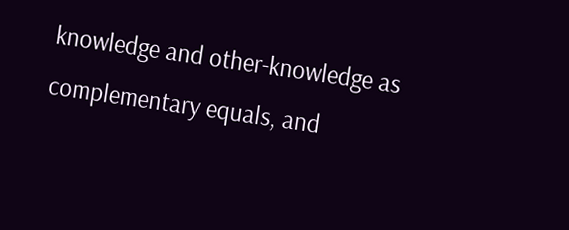knowledge and other-knowledge as complementary equals, and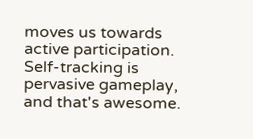moves us towards active participation. Self-tracking is pervasive gameplay, and that's awesome.